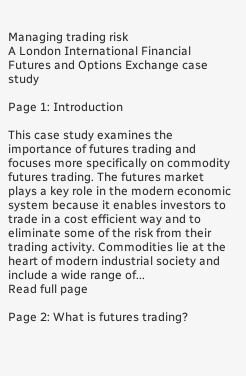Managing trading risk
A London International Financial Futures and Options Exchange case study

Page 1: Introduction

This case study examines the importance of futures trading and focuses more specifically on commodity futures trading. The futures market plays a key role in the modern economic system because it enables investors to trade in a cost efficient way and to eliminate some of the risk from their trading activity. Commodities lie at the heart of modern industrial society and include a wide range of...
Read full page

Page 2: What is futures trading?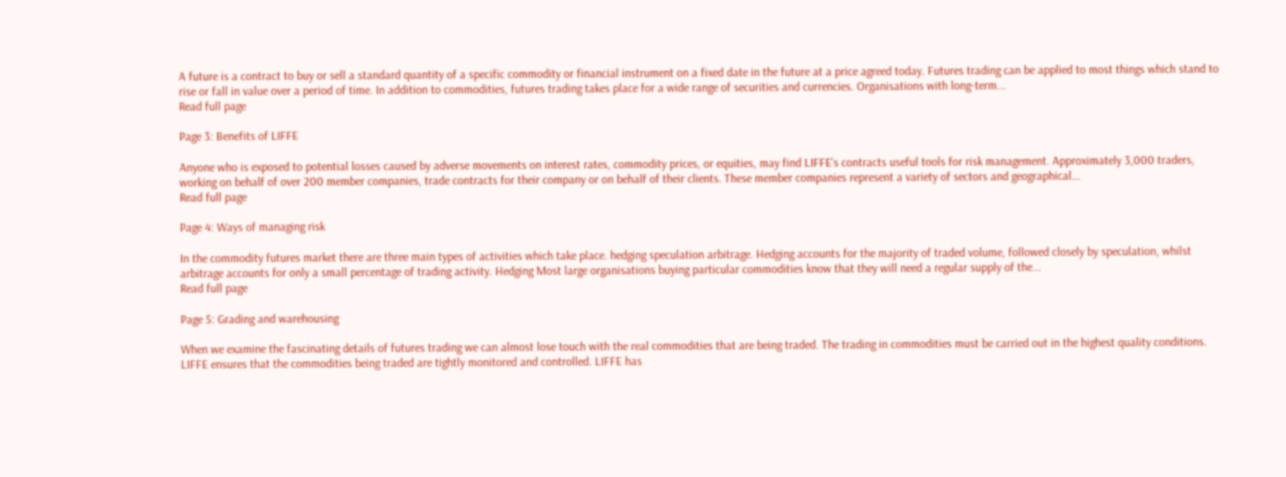A future is a contract to buy or sell a standard quantity of a specific commodity or financial instrument on a fixed date in the future at a price agreed today. Futures trading can be applied to most things which stand to rise or fall in value over a period of time. In addition to commodities, futures trading takes place for a wide range of securities and currencies. Organisations with long-term...
Read full page

Page 3: Benefits of LIFFE

Anyone who is exposed to potential losses caused by adverse movements on interest rates, commodity prices, or equities, may find LIFFE's contracts useful tools for risk management. Approximately 3,000 traders, working on behalf of over 200 member companies, trade contracts for their company or on behalf of their clients. These member companies represent a variety of sectors and geographical...
Read full page

Page 4: Ways of managing risk

In the commodity futures market there are three main types of activities which take place. hedging speculation arbitrage. Hedging accounts for the majority of traded volume, followed closely by speculation, whilst arbitrage accounts for only a small percentage of trading activity. Hedging Most large organisations buying particular commodities know that they will need a regular supply of the...
Read full page

Page 5: Grading and warehousing

When we examine the fascinating details of futures trading we can almost lose touch with the real commodities that are being traded. The trading in commodities must be carried out in the highest quality conditions. LIFFE ensures that the commodities being traded are tightly monitored and controlled. LIFFE has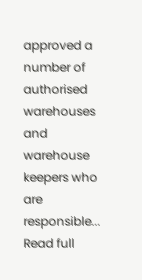approved a number of authorised warehouses and warehouse keepers who are responsible...
Read full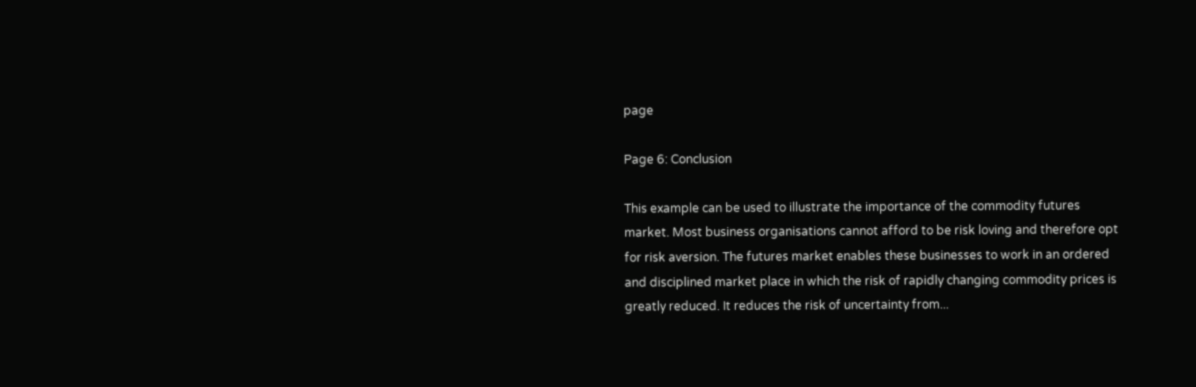page

Page 6: Conclusion

This example can be used to illustrate the importance of the commodity futures market. Most business organisations cannot afford to be risk loving and therefore opt for risk aversion. The futures market enables these businesses to work in an ordered and disciplined market place in which the risk of rapidly changing commodity prices is greatly reduced. It reduces the risk of uncertainty from...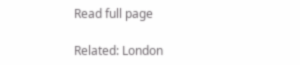Read full page

Related: London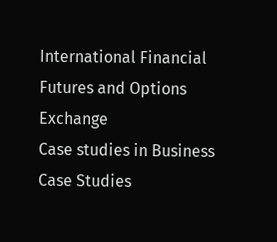International Financial Futures and Options Exchange
Case studies in Business Case Studies